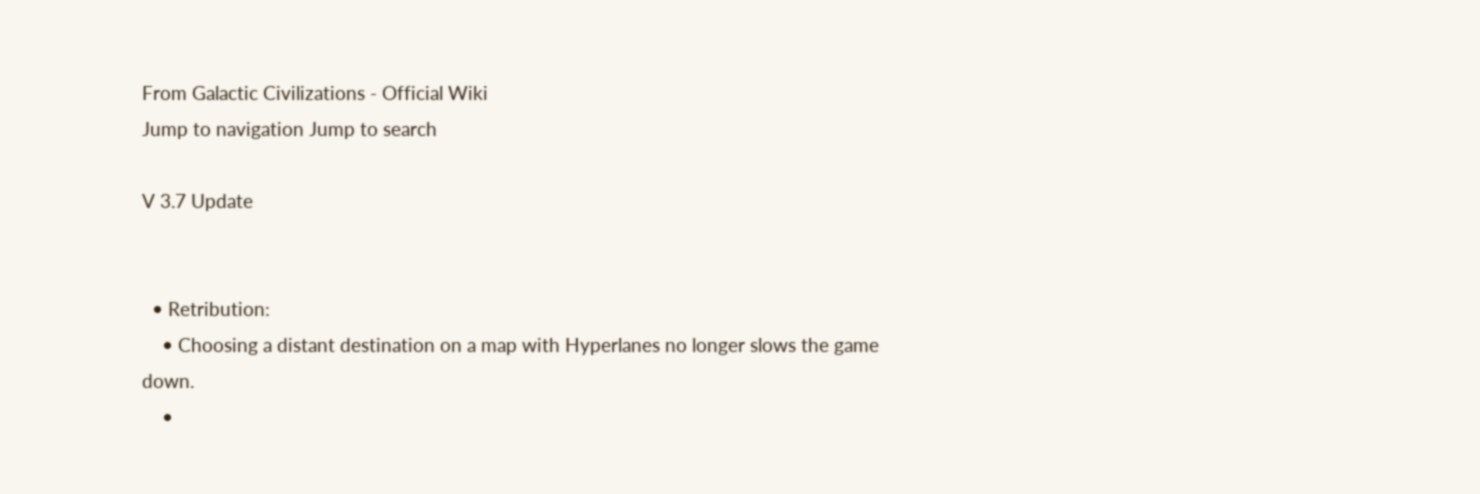From Galactic Civilizations - Official Wiki
Jump to navigation Jump to search

V 3.7 Update


  • Retribution:
    • Choosing a distant destination on a map with Hyperlanes no longer slows the game down.
    •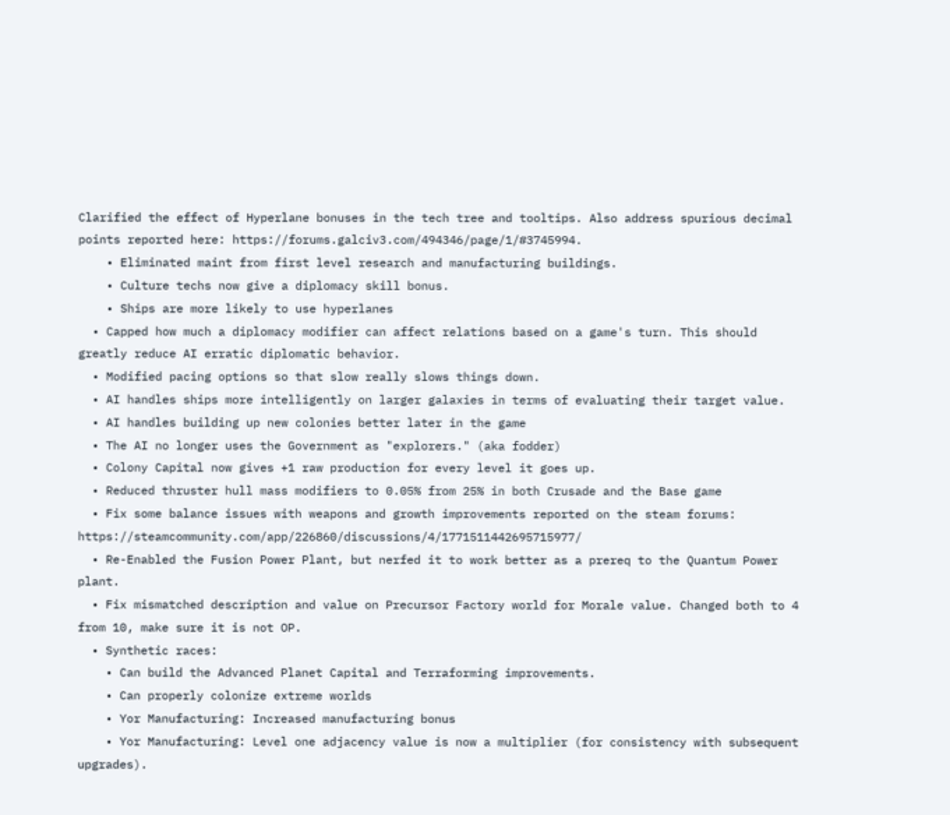Clarified the effect of Hyperlane bonuses in the tech tree and tooltips. Also address spurious decimal points reported here: https://forums.galciv3.com/494346/page/1/#3745994.
    • Eliminated maint from first level research and manufacturing buildings.
    • Culture techs now give a diplomacy skill bonus.
    • Ships are more likely to use hyperlanes
  • Capped how much a diplomacy modifier can affect relations based on a game's turn. This should greatly reduce AI erratic diplomatic behavior.
  • Modified pacing options so that slow really slows things down.
  • AI handles ships more intelligently on larger galaxies in terms of evaluating their target value.
  • AI handles building up new colonies better later in the game
  • The AI no longer uses the Government as "explorers." (aka fodder)
  • Colony Capital now gives +1 raw production for every level it goes up.
  • Reduced thruster hull mass modifiers to 0.05% from 25% in both Crusade and the Base game
  • Fix some balance issues with weapons and growth improvements reported on the steam forums: https://steamcommunity.com/app/226860/discussions/4/1771511442695715977/
  • Re-Enabled the Fusion Power Plant, but nerfed it to work better as a prereq to the Quantum Power plant.
  • Fix mismatched description and value on Precursor Factory world for Morale value. Changed both to 4 from 10, make sure it is not OP.
  • Synthetic races:
    • Can build the Advanced Planet Capital and Terraforming improvements.
    • Can properly colonize extreme worlds
    • Yor Manufacturing: Increased manufacturing bonus
    • Yor Manufacturing: Level one adjacency value is now a multiplier (for consistency with subsequent upgrades).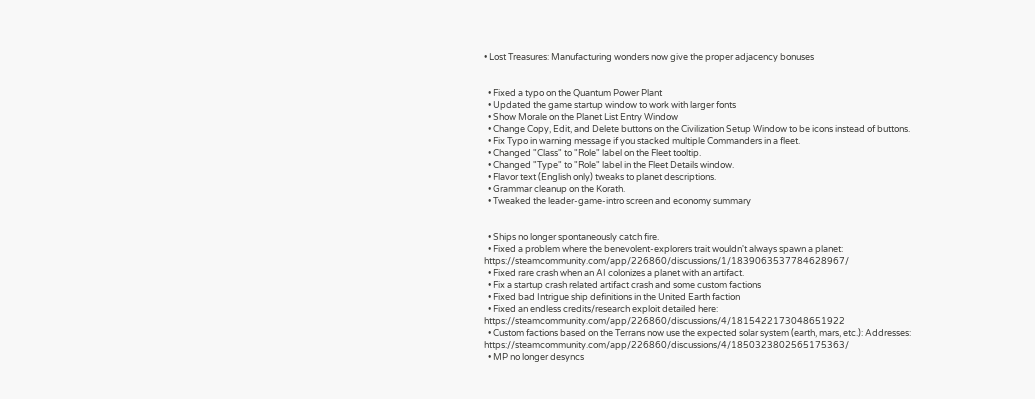• Lost Treasures: Manufacturing wonders now give the proper adjacency bonuses


  • Fixed a typo on the Quantum Power Plant
  • Updated the game startup window to work with larger fonts
  • Show Morale on the Planet List Entry Window
  • Change Copy, Edit, and Delete buttons on the Civilization Setup Window to be icons instead of buttons.
  • Fix Typo in warning message if you stacked multiple Commanders in a fleet.
  • Changed "Class" to "Role" label on the Fleet tooltip.
  • Changed "Type" to "Role" label in the Fleet Details window.
  • Flavor text (English only) tweaks to planet descriptions.
  • Grammar cleanup on the Korath.
  • Tweaked the leader-game-intro screen and economy summary


  • Ships no longer spontaneously catch fire.
  • Fixed a problem where the benevolent-explorers trait wouldn't always spawn a planet: https://steamcommunity.com/app/226860/discussions/1/1839063537784628967/
  • Fixed rare crash when an AI colonizes a planet with an artifact.
  • Fix a startup crash related artifact crash and some custom factions
  • Fixed bad Intrigue ship definitions in the United Earth faction
  • Fixed an endless credits/research exploit detailed here: https://steamcommunity.com/app/226860/discussions/4/1815422173048651922
  • Custom factions based on the Terrans now use the expected solar system (earth, mars, etc.): Addresses: https://steamcommunity.com/app/226860/discussions/4/1850323802565175363/
  • MP no longer desyncs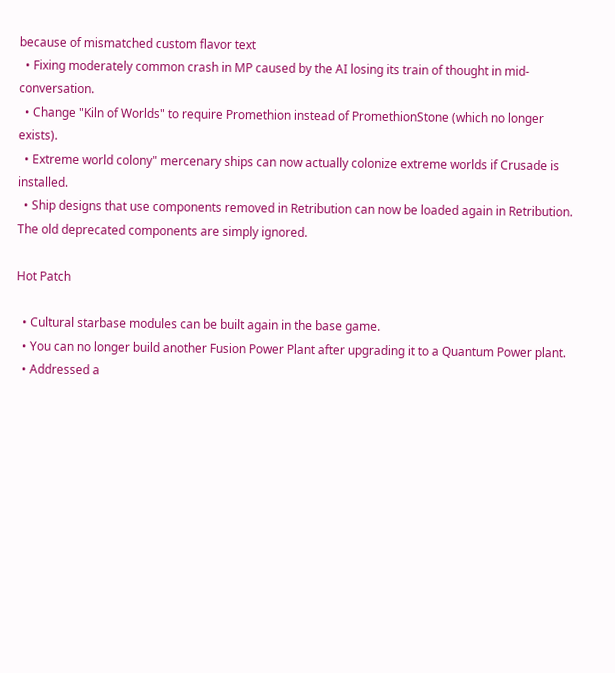because of mismatched custom flavor text
  • Fixing moderately common crash in MP caused by the AI losing its train of thought in mid-conversation.
  • Change "Kiln of Worlds" to require Promethion instead of PromethionStone (which no longer exists).
  • Extreme world colony" mercenary ships can now actually colonize extreme worlds if Crusade is installed.
  • Ship designs that use components removed in Retribution can now be loaded again in Retribution. The old deprecated components are simply ignored.

Hot Patch

  • Cultural starbase modules can be built again in the base game.
  • You can no longer build another Fusion Power Plant after upgrading it to a Quantum Power plant.
  • Addressed a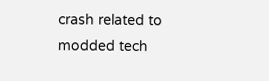crash related to modded tech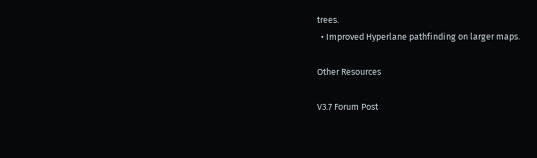trees.
  • Improved Hyperlane pathfinding on larger maps.

Other Resources

V3.7 Forum Post